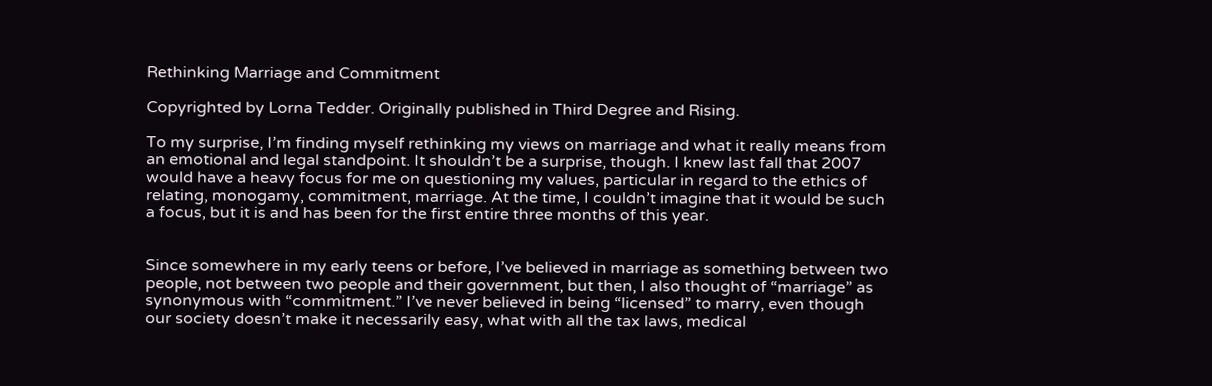Rethinking Marriage and Commitment

Copyrighted by Lorna Tedder. Originally published in Third Degree and Rising.

To my surprise, I’m finding myself rethinking my views on marriage and what it really means from an emotional and legal standpoint. It shouldn’t be a surprise, though. I knew last fall that 2007 would have a heavy focus for me on questioning my values, particular in regard to the ethics of relating, monogamy, commitment, marriage. At the time, I couldn’t imagine that it would be such a focus, but it is and has been for the first entire three months of this year.


Since somewhere in my early teens or before, I’ve believed in marriage as something between two people, not between two people and their government, but then, I also thought of “marriage” as synonymous with “commitment.” I’ve never believed in being “licensed” to marry, even though our society doesn’t make it necessarily easy, what with all the tax laws, medical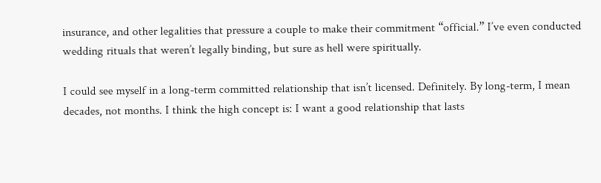insurance, and other legalities that pressure a couple to make their commitment “official.” I’ve even conducted wedding rituals that weren’t legally binding, but sure as hell were spiritually.

I could see myself in a long-term committed relationship that isn’t licensed. Definitely. By long-term, I mean decades, not months. I think the high concept is: I want a good relationship that lasts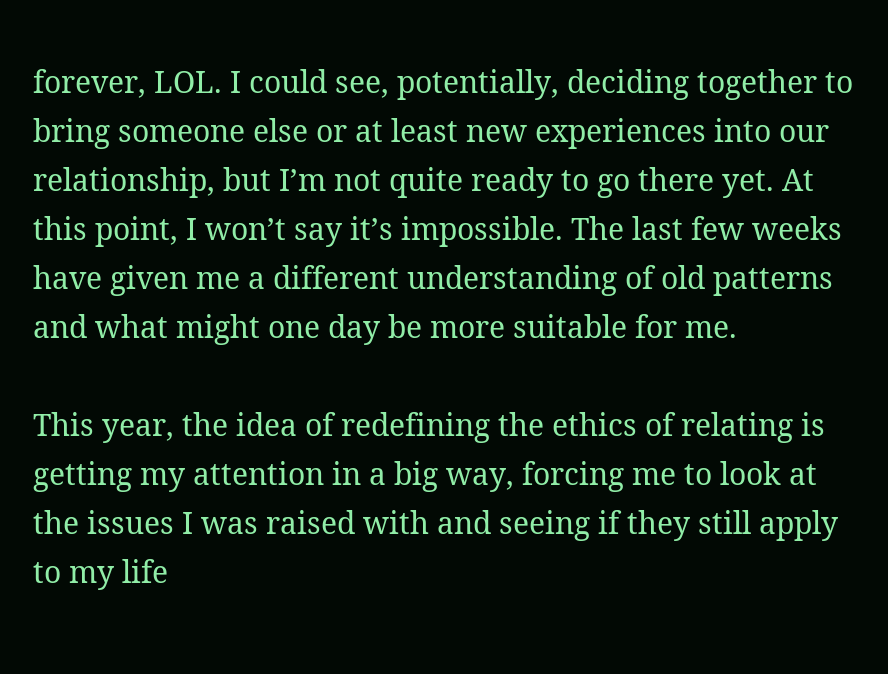forever, LOL. I could see, potentially, deciding together to bring someone else or at least new experiences into our relationship, but I’m not quite ready to go there yet. At this point, I won’t say it’s impossible. The last few weeks have given me a different understanding of old patterns and what might one day be more suitable for me.

This year, the idea of redefining the ethics of relating is getting my attention in a big way, forcing me to look at the issues I was raised with and seeing if they still apply to my life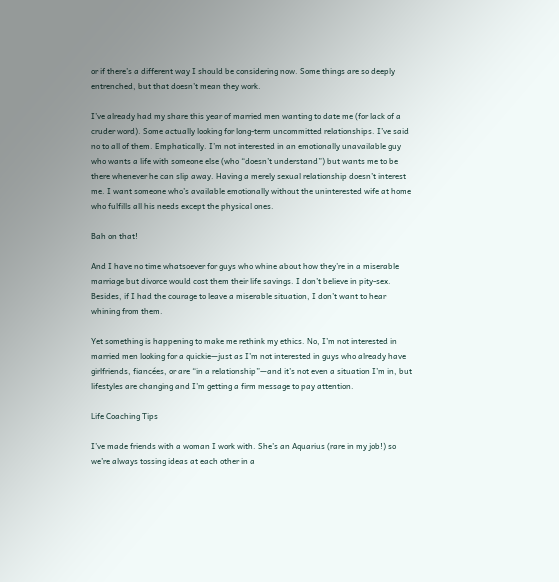or if there’s a different way I should be considering now. Some things are so deeply entrenched, but that doesn’t mean they work.

I’ve already had my share this year of married men wanting to date me (for lack of a cruder word). Some actually looking for long-term uncommitted relationships. I’ve said no to all of them. Emphatically. I’m not interested in an emotionally unavailable guy who wants a life with someone else (who “doesn’t understand”) but wants me to be there whenever he can slip away. Having a merely sexual relationship doesn’t interest me. I want someone who’s available emotionally without the uninterested wife at home who fulfills all his needs except the physical ones.

Bah on that!

And I have no time whatsoever for guys who whine about how they’re in a miserable marriage but divorce would cost them their life savings. I don’t believe in pity-sex. Besides, if I had the courage to leave a miserable situation, I don’t want to hear whining from them.

Yet something is happening to make me rethink my ethics. No, I’m not interested in married men looking for a quickie—just as I’m not interested in guys who already have girlfriends, fiancées, or are “in a relationship”—and it’s not even a situation I’m in, but lifestyles are changing and I’m getting a firm message to pay attention.

Life Coaching Tips

I’ve made friends with a woman I work with. She’s an Aquarius (rare in my job!) so we’re always tossing ideas at each other in a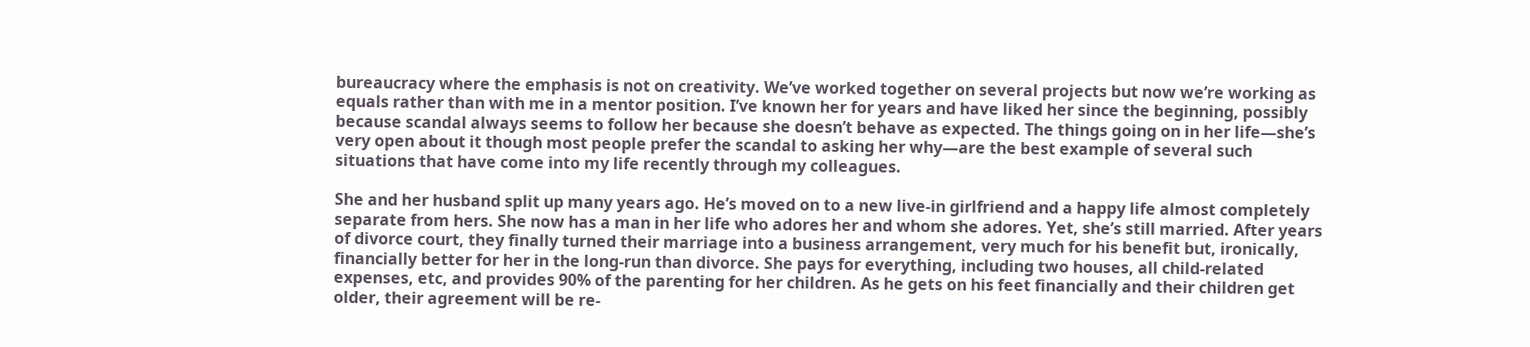bureaucracy where the emphasis is not on creativity. We’ve worked together on several projects but now we’re working as equals rather than with me in a mentor position. I’ve known her for years and have liked her since the beginning, possibly because scandal always seems to follow her because she doesn’t behave as expected. The things going on in her life—she’s very open about it though most people prefer the scandal to asking her why—are the best example of several such situations that have come into my life recently through my colleagues.

She and her husband split up many years ago. He’s moved on to a new live-in girlfriend and a happy life almost completely separate from hers. She now has a man in her life who adores her and whom she adores. Yet, she’s still married. After years of divorce court, they finally turned their marriage into a business arrangement, very much for his benefit but, ironically, financially better for her in the long-run than divorce. She pays for everything, including two houses, all child-related expenses, etc, and provides 90% of the parenting for her children. As he gets on his feet financially and their children get older, their agreement will be re-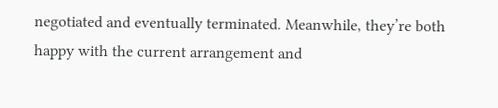negotiated and eventually terminated. Meanwhile, they’re both happy with the current arrangement and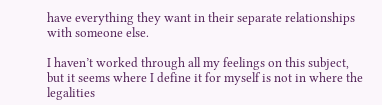have everything they want in their separate relationships with someone else.

I haven’t worked through all my feelings on this subject, but it seems where I define it for myself is not in where the legalities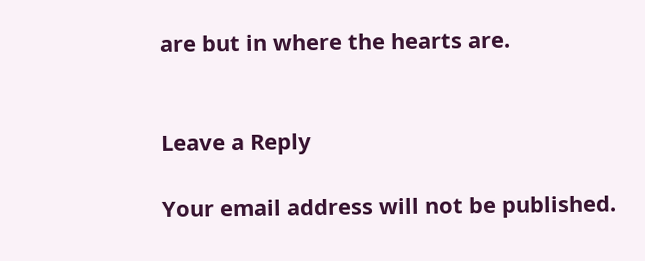are but in where the hearts are.


Leave a Reply

Your email address will not be published.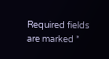Required fields are marked *